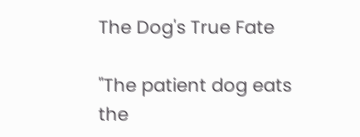The Dog's True Fate

"The patient dog eats the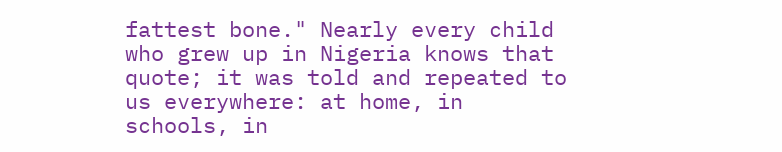fattest bone." Nearly every child who grew up in Nigeria knows that quote; it was told and repeated to us everywhere: at home, in schools, in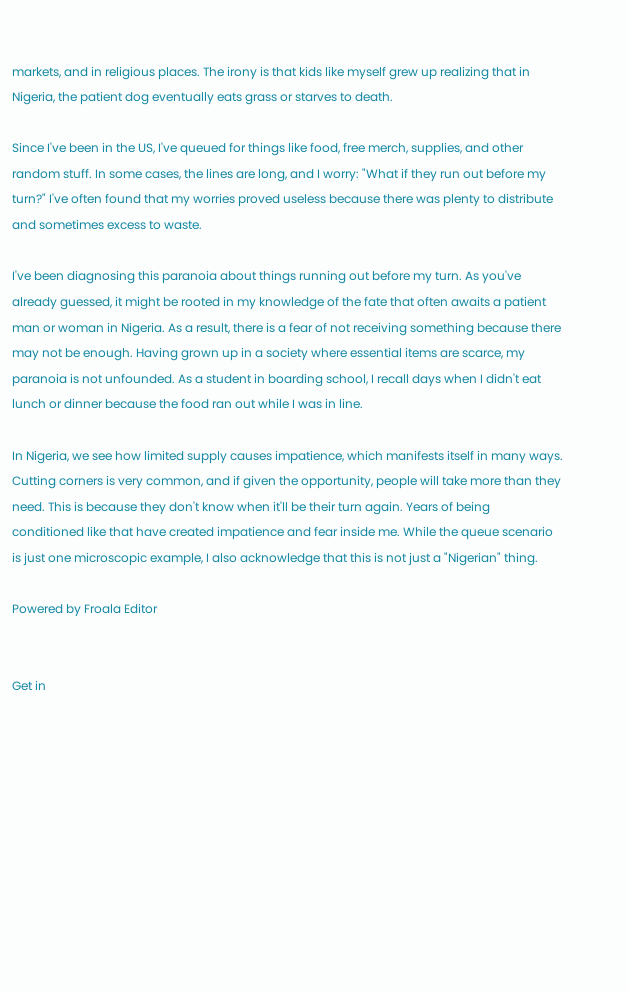markets, and in religious places. The irony is that kids like myself grew up realizing that in Nigeria, the patient dog eventually eats grass or starves to death.

Since I've been in the US, I've queued for things like food, free merch, supplies, and other random stuff. In some cases, the lines are long, and I worry: "What if they run out before my turn?" I've often found that my worries proved useless because there was plenty to distribute and sometimes excess to waste.

I've been diagnosing this paranoia about things running out before my turn. As you've already guessed, it might be rooted in my knowledge of the fate that often awaits a patient man or woman in Nigeria. As a result, there is a fear of not receiving something because there may not be enough. Having grown up in a society where essential items are scarce, my paranoia is not unfounded. As a student in boarding school, I recall days when I didn't eat lunch or dinner because the food ran out while I was in line.

In Nigeria, we see how limited supply causes impatience, which manifests itself in many ways. Cutting corners is very common, and if given the opportunity, people will take more than they need. This is because they don't know when it'll be their turn again. Years of being conditioned like that have created impatience and fear inside me. While the queue scenario is just one microscopic example, I also acknowledge that this is not just a "Nigerian" thing.

Powered by Froala Editor


Get in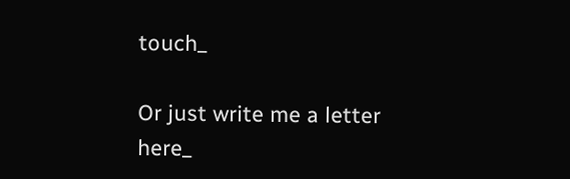touch_

Or just write me a letter here_